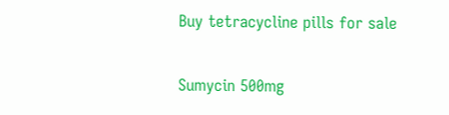Buy tetracycline pills for sale

Sumycin 500mg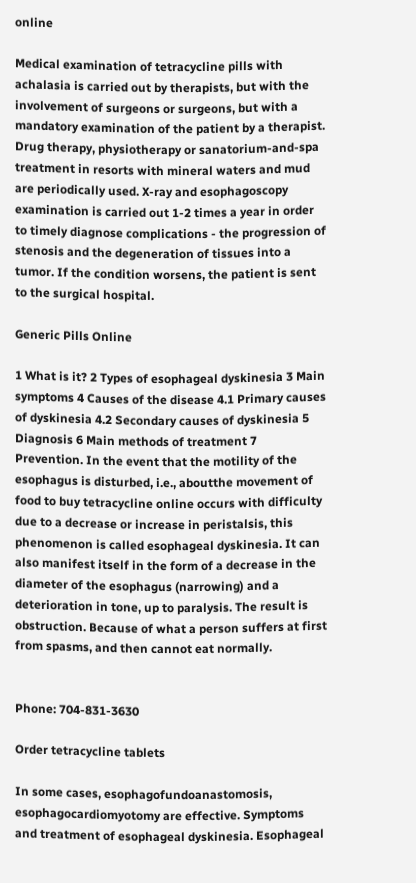online

Medical examination of tetracycline pills with achalasia is carried out by therapists, but with the involvement of surgeons or surgeons, but with a mandatory examination of the patient by a therapist. Drug therapy, physiotherapy or sanatorium-and-spa treatment in resorts with mineral waters and mud are periodically used. X-ray and esophagoscopy examination is carried out 1-2 times a year in order to timely diagnose complications - the progression of stenosis and the degeneration of tissues into a tumor. If the condition worsens, the patient is sent to the surgical hospital.

Generic Pills Online

1 What is it? 2 Types of esophageal dyskinesia 3 Main symptoms 4 Causes of the disease 4.1 Primary causes of dyskinesia 4.2 Secondary causes of dyskinesia 5 Diagnosis 6 Main methods of treatment 7 Prevention. In the event that the motility of the esophagus is disturbed, i.e., aboutthe movement of food to buy tetracycline online occurs with difficulty due to a decrease or increase in peristalsis, this phenomenon is called esophageal dyskinesia. It can also manifest itself in the form of a decrease in the diameter of the esophagus (narrowing) and a deterioration in tone, up to paralysis. The result is obstruction. Because of what a person suffers at first from spasms, and then cannot eat normally.


Phone: 704-831-3630

Order tetracycline tablets

In some cases, esophagofundoanastomosis, esophagocardiomyotomy are effective. Symptoms and treatment of esophageal dyskinesia. Esophageal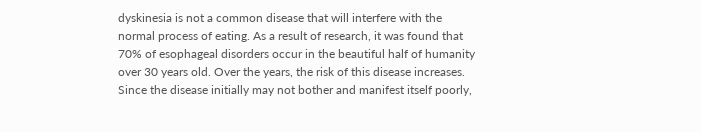dyskinesia is not a common disease that will interfere with the normal process of eating. As a result of research, it was found that 70% of esophageal disorders occur in the beautiful half of humanity over 30 years old. Over the years, the risk of this disease increases. Since the disease initially may not bother and manifest itself poorly,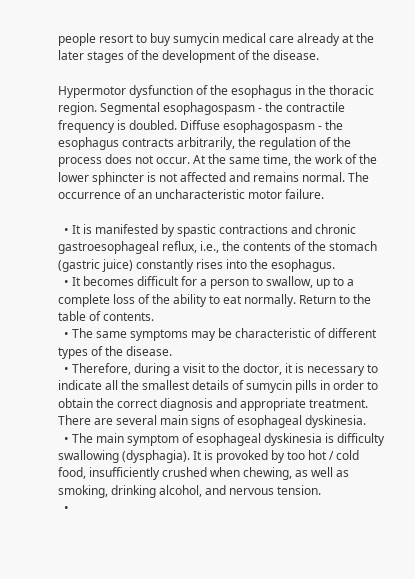people resort to buy sumycin medical care already at the later stages of the development of the disease.

Hypermotor dysfunction of the esophagus in the thoracic region. Segmental esophagospasm - the contractile frequency is doubled. Diffuse esophagospasm - the esophagus contracts arbitrarily, the regulation of the process does not occur. At the same time, the work of the lower sphincter is not affected and remains normal. The occurrence of an uncharacteristic motor failure.

  • It is manifested by spastic contractions and chronic gastroesophageal reflux, i.e., the contents of the stomach (gastric juice) constantly rises into the esophagus.
  • It becomes difficult for a person to swallow, up to a complete loss of the ability to eat normally. Return to the table of contents.
  • The same symptoms may be characteristic of different types of the disease.
  • Therefore, during a visit to the doctor, it is necessary to indicate all the smallest details of sumycin pills in order to obtain the correct diagnosis and appropriate treatment. There are several main signs of esophageal dyskinesia.
  • The main symptom of esophageal dyskinesia is difficulty swallowing (dysphagia). It is provoked by too hot / cold food, insufficiently crushed when chewing, as well as smoking, drinking alcohol, and nervous tension.
  •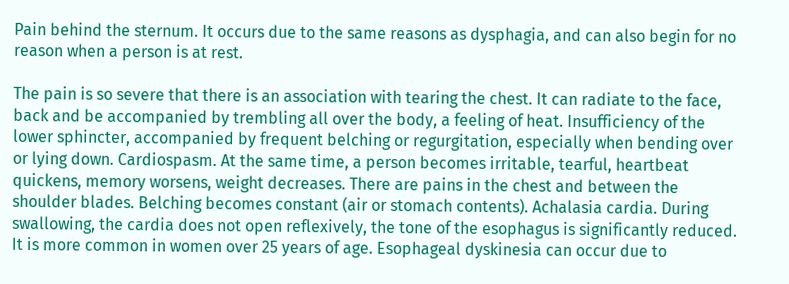Pain behind the sternum. It occurs due to the same reasons as dysphagia, and can also begin for no reason when a person is at rest.

The pain is so severe that there is an association with tearing the chest. It can radiate to the face, back and be accompanied by trembling all over the body, a feeling of heat. Insufficiency of the lower sphincter, accompanied by frequent belching or regurgitation, especially when bending over or lying down. Cardiospasm. At the same time, a person becomes irritable, tearful, heartbeat quickens, memory worsens, weight decreases. There are pains in the chest and between the shoulder blades. Belching becomes constant (air or stomach contents). Achalasia cardia. During swallowing, the cardia does not open reflexively, the tone of the esophagus is significantly reduced. It is more common in women over 25 years of age. Esophageal dyskinesia can occur due to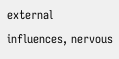external influences, nervous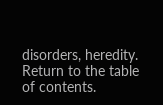disorders, heredity. Return to the table of contents.